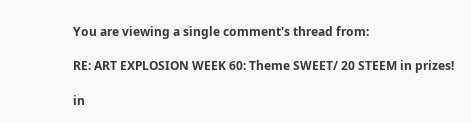You are viewing a single comment's thread from:

RE: ART EXPLOSION WEEK 60: Theme SWEET/ 20 STEEM in prizes!

in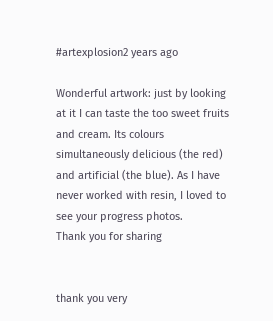#artexplosion2 years ago

Wonderful artwork: just by looking at it I can taste the too sweet fruits and cream. Its colours simultaneously delicious (the red) and artificial (the blue). As I have never worked with resin, I loved to see your progress photos.
Thank you for sharing


thank you very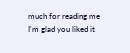much for reading me I'm glad you liked it